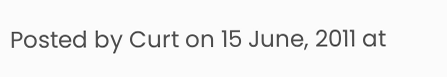Posted by Curt on 15 June, 2011 at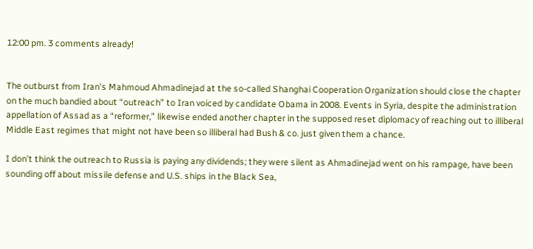12:00 pm. 3 comments already!


The outburst from Iran’s Mahmoud Ahmadinejad at the so-called Shanghai Cooperation Organization should close the chapter on the much bandied about “outreach” to Iran voiced by candidate Obama in 2008. Events in Syria, despite the administration appellation of Assad as a “reformer,” likewise ended another chapter in the supposed reset diplomacy of reaching out to illiberal Middle East regimes that might not have been so illiberal had Bush & co. just given them a chance.

I don’t think the outreach to Russia is paying any dividends; they were silent as Ahmadinejad went on his rampage, have been sounding off about missile defense and U.S. ships in the Black Sea,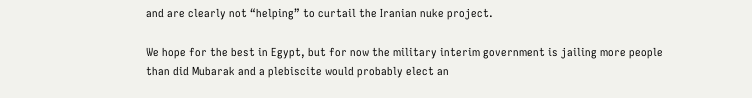and are clearly not “helping” to curtail the Iranian nuke project.

We hope for the best in Egypt, but for now the military interim government is jailing more people than did Mubarak and a plebiscite would probably elect an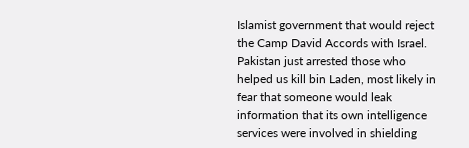Islamist government that would reject the Camp David Accords with Israel. Pakistan just arrested those who helped us kill bin Laden, most likely in fear that someone would leak information that its own intelligence services were involved in shielding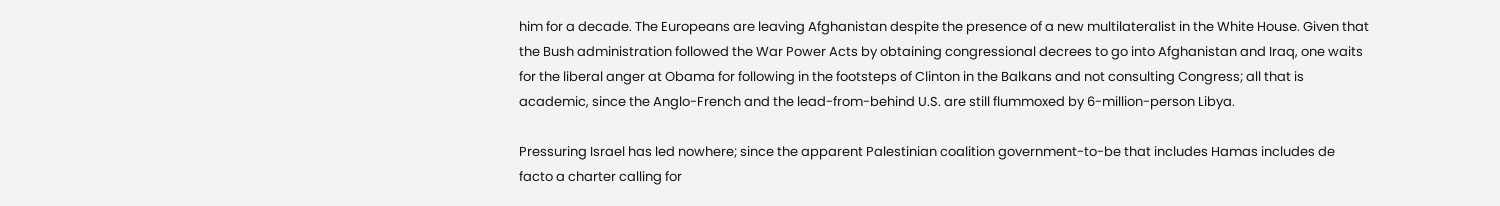him for a decade. The Europeans are leaving Afghanistan despite the presence of a new multilateralist in the White House. Given that the Bush administration followed the War Power Acts by obtaining congressional decrees to go into Afghanistan and Iraq, one waits for the liberal anger at Obama for following in the footsteps of Clinton in the Balkans and not consulting Congress; all that is academic, since the Anglo-French and the lead-from-behind U.S. are still flummoxed by 6-million-person Libya.

Pressuring Israel has led nowhere; since the apparent Palestinian coalition government-to-be that includes Hamas includes de facto a charter calling for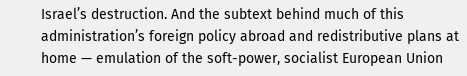Israel’s destruction. And the subtext behind much of this administration’s foreign policy abroad and redistributive plans at home — emulation of the soft-power, socialist European Union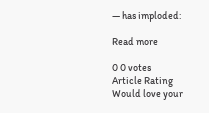— has imploded:

Read more

0 0 votes
Article Rating
Would love your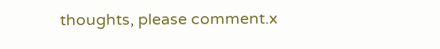thoughts, please comment.x